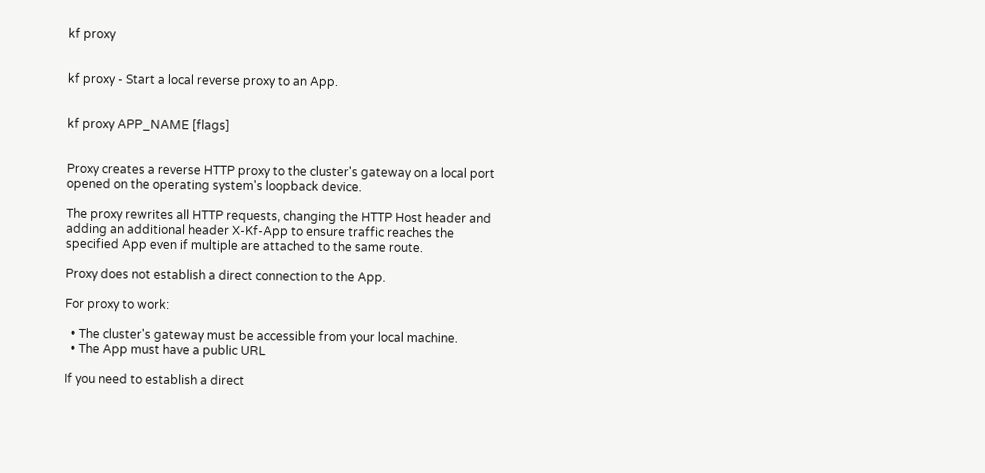kf proxy


kf proxy - Start a local reverse proxy to an App.


kf proxy APP_NAME [flags]


Proxy creates a reverse HTTP proxy to the cluster's gateway on a local port opened on the operating system's loopback device.

The proxy rewrites all HTTP requests, changing the HTTP Host header and adding an additional header X-Kf-App to ensure traffic reaches the specified App even if multiple are attached to the same route.

Proxy does not establish a direct connection to the App.

For proxy to work:

  • The cluster's gateway must be accessible from your local machine.
  • The App must have a public URL

If you need to establish a direct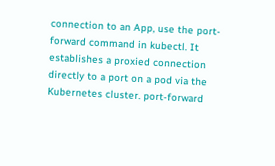connection to an App, use the port-forward command in kubectl. It establishes a proxied connection directly to a port on a pod via the Kubernetes cluster. port-forward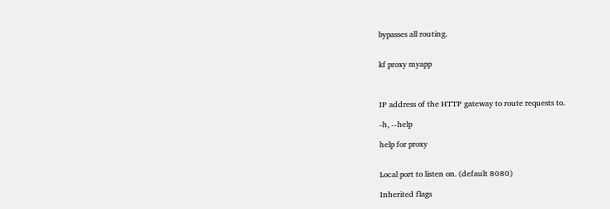bypasses all routing.


kf proxy myapp



IP address of the HTTP gateway to route requests to.

-h, --help

help for proxy


Local port to listen on. (default 8080)

Inherited flags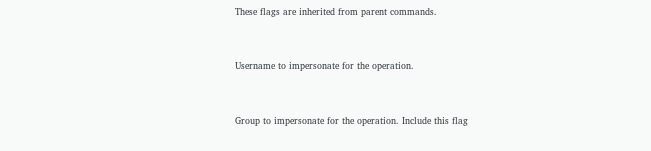These flags are inherited from parent commands.


Username to impersonate for the operation.


Group to impersonate for the operation. Include this flag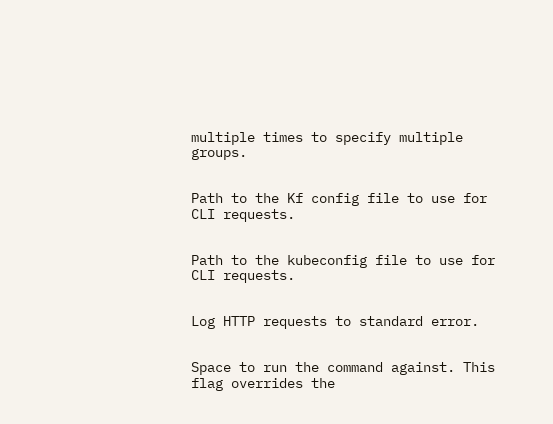multiple times to specify multiple groups.


Path to the Kf config file to use for CLI requests.


Path to the kubeconfig file to use for CLI requests.


Log HTTP requests to standard error.


Space to run the command against. This flag overrides the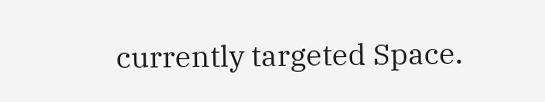currently targeted Space.